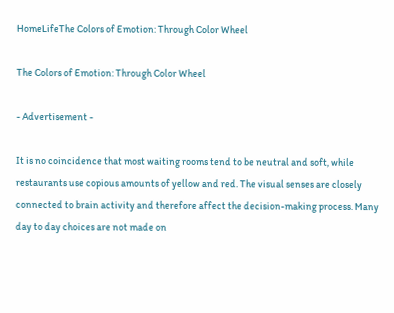HomeLifeThe Colors of Emotion: Through Color Wheel

The Colors of Emotion: Through Color Wheel

- Advertisement -

It is no coincidence that most waiting rooms tend to be neutral and soft, while restaurants use copious amounts of yellow and red. The visual senses are closely connected to brain activity and therefore affect the decision-making process. Many day to day choices are not made on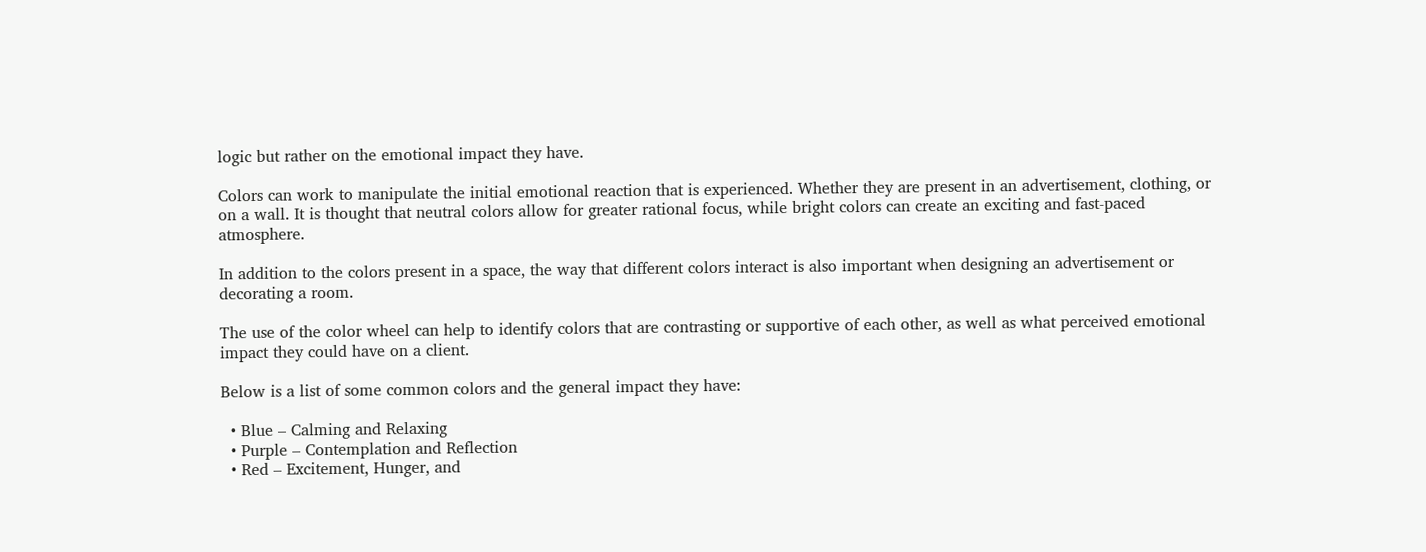logic but rather on the emotional impact they have.

Colors can work to manipulate the initial emotional reaction that is experienced. Whether they are present in an advertisement, clothing, or on a wall. It is thought that neutral colors allow for greater rational focus, while bright colors can create an exciting and fast-paced atmosphere.

In addition to the colors present in a space, the way that different colors interact is also important when designing an advertisement or decorating a room.

The use of the color wheel can help to identify colors that are contrasting or supportive of each other, as well as what perceived emotional impact they could have on a client.

Below is a list of some common colors and the general impact they have:

  • Blue – Calming and Relaxing
  • Purple – Contemplation and Reflection
  • Red – Excitement, Hunger, and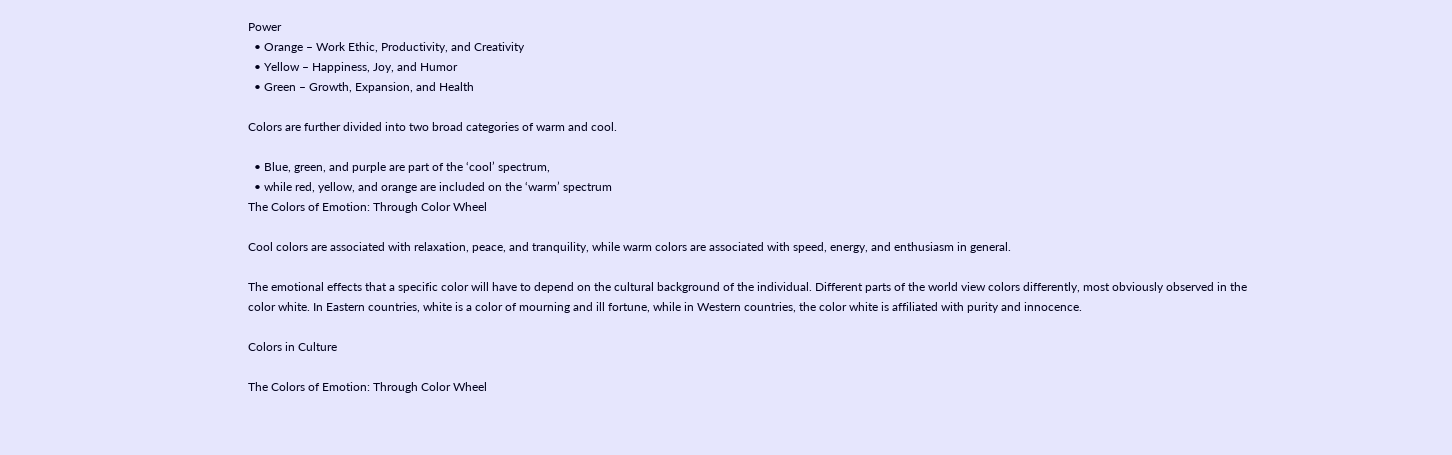Power
  • Orange – Work Ethic, Productivity, and Creativity
  • Yellow – Happiness, Joy, and Humor
  • Green – Growth, Expansion, and Health

Colors are further divided into two broad categories of warm and cool.

  • Blue, green, and purple are part of the ‘cool’ spectrum,
  • while red, yellow, and orange are included on the ‘warm’ spectrum
The Colors of Emotion: Through Color Wheel

Cool colors are associated with relaxation, peace, and tranquility, while warm colors are associated with speed, energy, and enthusiasm in general.

The emotional effects that a specific color will have to depend on the cultural background of the individual. Different parts of the world view colors differently, most obviously observed in the color white. In Eastern countries, white is a color of mourning and ill fortune, while in Western countries, the color white is affiliated with purity and innocence.

Colors in Culture

The Colors of Emotion: Through Color Wheel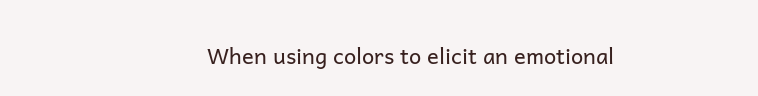When using colors to elicit an emotional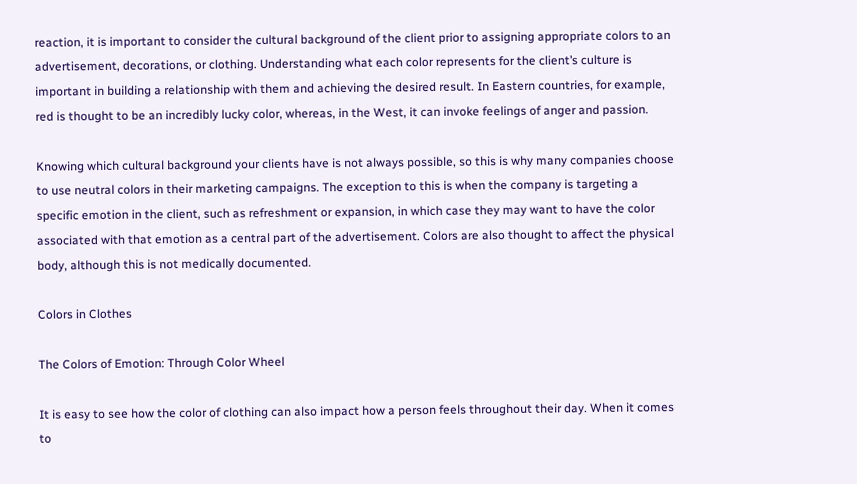reaction, it is important to consider the cultural background of the client prior to assigning appropriate colors to an advertisement, decorations, or clothing. Understanding what each color represents for the client’s culture is important in building a relationship with them and achieving the desired result. In Eastern countries, for example, red is thought to be an incredibly lucky color, whereas, in the West, it can invoke feelings of anger and passion.

Knowing which cultural background your clients have is not always possible, so this is why many companies choose to use neutral colors in their marketing campaigns. The exception to this is when the company is targeting a specific emotion in the client, such as refreshment or expansion, in which case they may want to have the color associated with that emotion as a central part of the advertisement. Colors are also thought to affect the physical body, although this is not medically documented.

Colors in Clothes

The Colors of Emotion: Through Color Wheel

It is easy to see how the color of clothing can also impact how a person feels throughout their day. When it comes to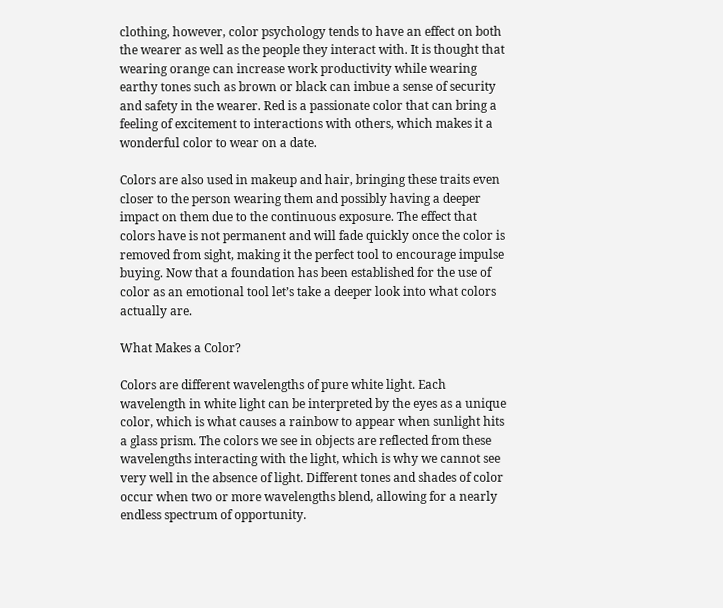clothing, however, color psychology tends to have an effect on both the wearer as well as the people they interact with. It is thought that wearing orange can increase work productivity while wearing earthy tones such as brown or black can imbue a sense of security and safety in the wearer. Red is a passionate color that can bring a feeling of excitement to interactions with others, which makes it a wonderful color to wear on a date.

Colors are also used in makeup and hair, bringing these traits even closer to the person wearing them and possibly having a deeper impact on them due to the continuous exposure. The effect that colors have is not permanent and will fade quickly once the color is removed from sight, making it the perfect tool to encourage impulse buying. Now that a foundation has been established for the use of color as an emotional tool let’s take a deeper look into what colors actually are.

What Makes a Color?

Colors are different wavelengths of pure white light. Each wavelength in white light can be interpreted by the eyes as a unique color, which is what causes a rainbow to appear when sunlight hits a glass prism. The colors we see in objects are reflected from these wavelengths interacting with the light, which is why we cannot see very well in the absence of light. Different tones and shades of color occur when two or more wavelengths blend, allowing for a nearly endless spectrum of opportunity.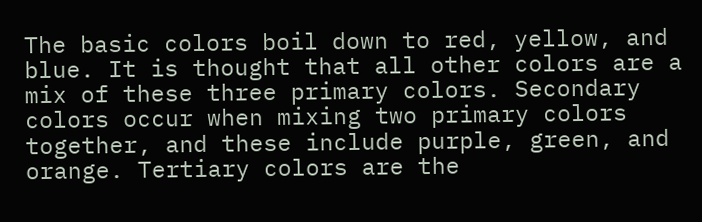The basic colors boil down to red, yellow, and blue. It is thought that all other colors are a mix of these three primary colors. Secondary colors occur when mixing two primary colors together, and these include purple, green, and orange. Tertiary colors are the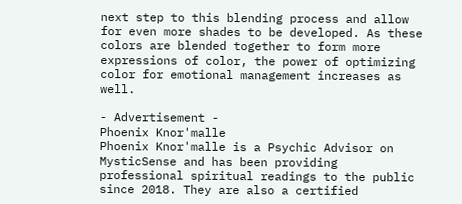next step to this blending process and allow for even more shades to be developed. As these colors are blended together to form more expressions of color, the power of optimizing color for emotional management increases as well.

- Advertisement -
Phoenix Knor'malle
Phoenix Knor'malle is a Psychic Advisor on MysticSense and has been providing professional spiritual readings to the public since 2018. They are also a certified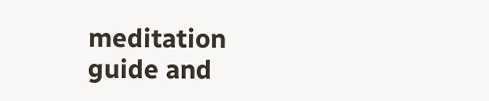meditation guide and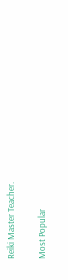Reiki Master Teacher.

Most Popular